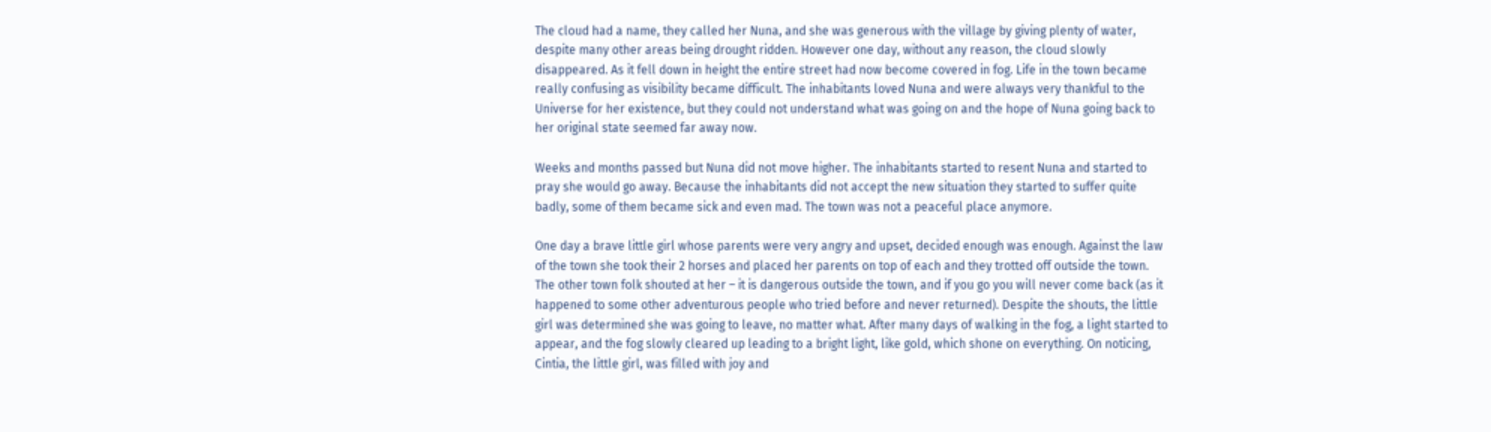The cloud had a name, they called her Nuna, and she was generous with the village by giving plenty of water, despite many other areas being drought ridden. However one day, without any reason, the cloud slowly disappeared. As it fell down in height the entire street had now become covered in fog. Life in the town became really confusing as visibility became difficult. The inhabitants loved Nuna and were always very thankful to the Universe for her existence, but they could not understand what was going on and the hope of Nuna going back to her original state seemed far away now.

Weeks and months passed but Nuna did not move higher. The inhabitants started to resent Nuna and started to pray she would go away. Because the inhabitants did not accept the new situation they started to suffer quite badly, some of them became sick and even mad. The town was not a peaceful place anymore.

One day a brave little girl whose parents were very angry and upset, decided enough was enough. Against the law of the town she took their 2 horses and placed her parents on top of each and they trotted off outside the town. The other town folk shouted at her – it is dangerous outside the town, and if you go you will never come back (as it happened to some other adventurous people who tried before and never returned). Despite the shouts, the little girl was determined she was going to leave, no matter what. After many days of walking in the fog, a light started to appear, and the fog slowly cleared up leading to a bright light, like gold, which shone on everything. On noticing, Cintia, the little girl, was filled with joy and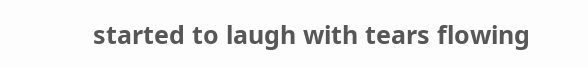started to laugh with tears flowing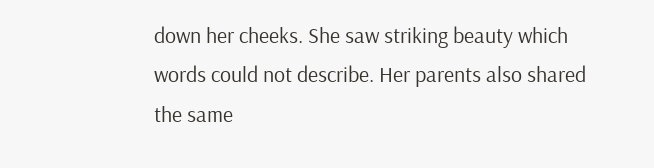down her cheeks. She saw striking beauty which words could not describe. Her parents also shared the same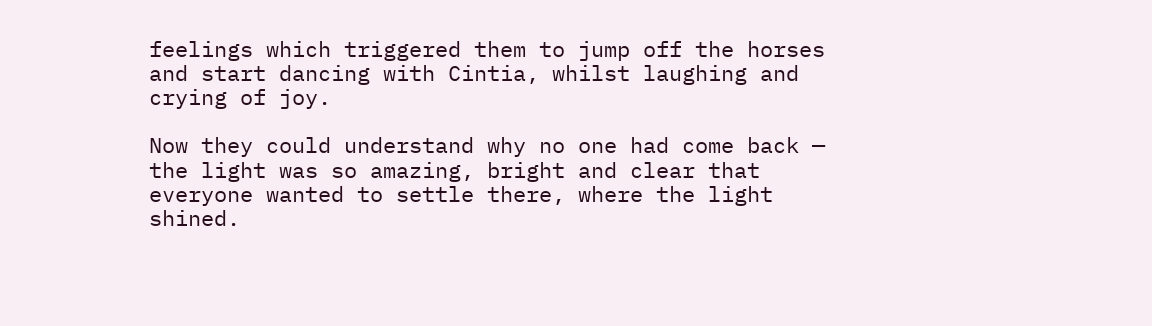feelings which triggered them to jump off the horses and start dancing with Cintia, whilst laughing and crying of joy.

Now they could understand why no one had come back — the light was so amazing, bright and clear that everyone wanted to settle there, where the light shined.